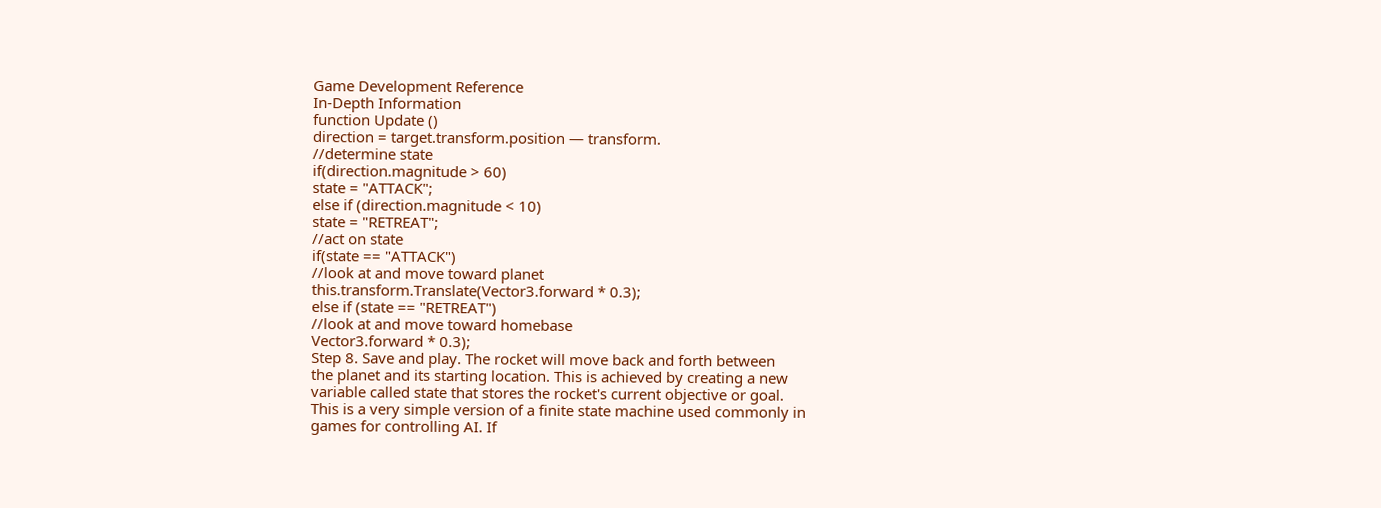Game Development Reference
In-Depth Information
function Update ()
direction = target.transform.position — transform.
//determine state
if(direction.magnitude > 60)
state = "ATTACK";
else if (direction.magnitude < 10)
state = "RETREAT";
//act on state
if(state == "ATTACK")
//look at and move toward planet
this.transform.Translate(Vector3.forward * 0.3);
else if (state == "RETREAT")
//look at and move toward homebase
Vector3.forward * 0.3);
Step 8. Save and play. The rocket will move back and forth between
the planet and its starting location. This is achieved by creating a new
variable called state that stores the rocket's current objective or goal.
This is a very simple version of a finite state machine used commonly in
games for controlling AI. If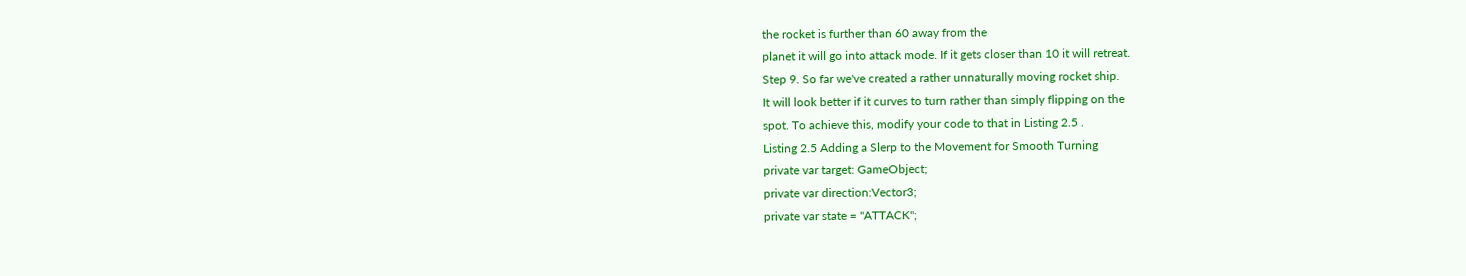the rocket is further than 60 away from the
planet it will go into attack mode. If it gets closer than 10 it will retreat.
Step 9. So far we've created a rather unnaturally moving rocket ship.
It will look better if it curves to turn rather than simply flipping on the
spot. To achieve this, modify your code to that in Listing 2.5 .
Listing 2.5 Adding a Slerp to the Movement for Smooth Turning
private var target: GameObject;
private var direction:Vector3;
private var state = "ATTACK";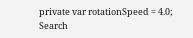private var rotationSpeed = 4.0;
Search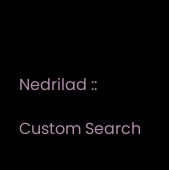Nedrilad ::

Custom Search